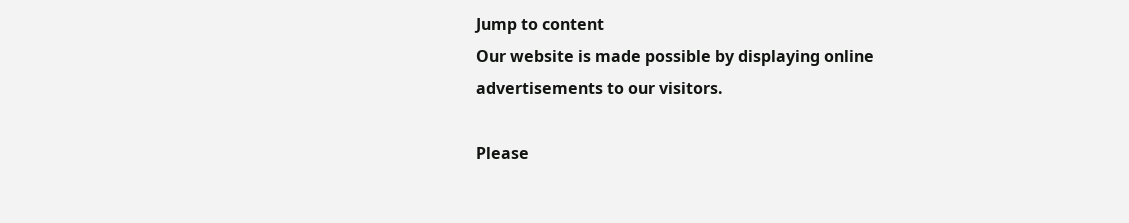Jump to content
Our website is made possible by displaying online advertisements to our visitors.

Please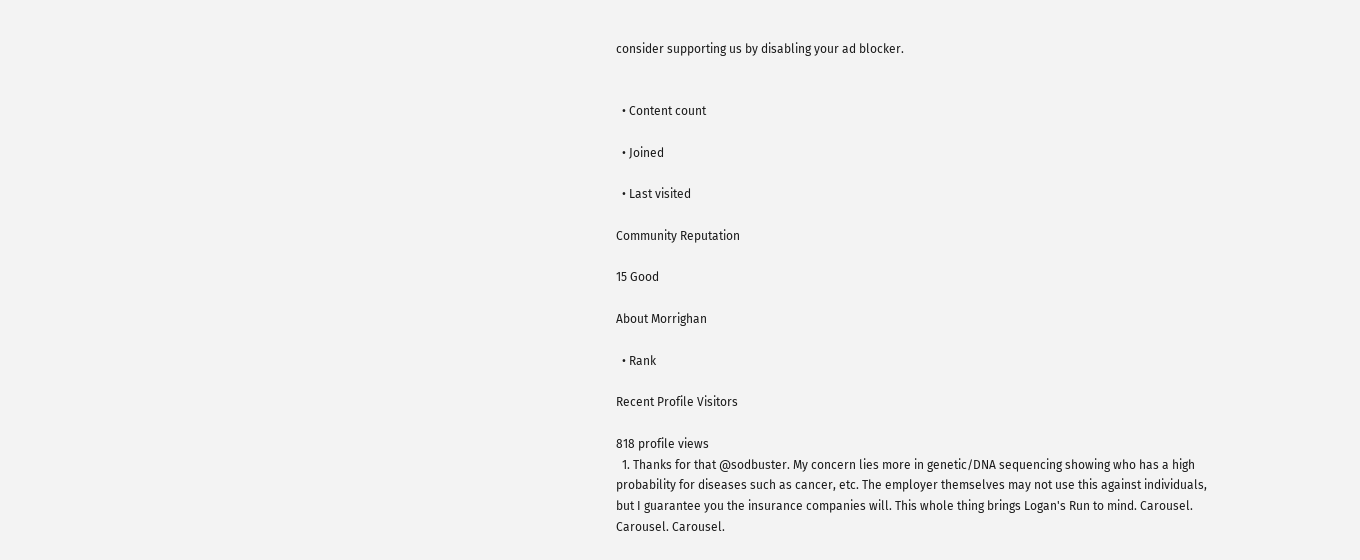consider supporting us by disabling your ad blocker.


  • Content count

  • Joined

  • Last visited

Community Reputation

15 Good

About Morrighan

  • Rank

Recent Profile Visitors

818 profile views
  1. Thanks for that @sodbuster. My concern lies more in genetic/DNA sequencing showing who has a high probability for diseases such as cancer, etc. The employer themselves may not use this against individuals, but I guarantee you the insurance companies will. This whole thing brings Logan's Run to mind. Carousel. Carousel. Carousel.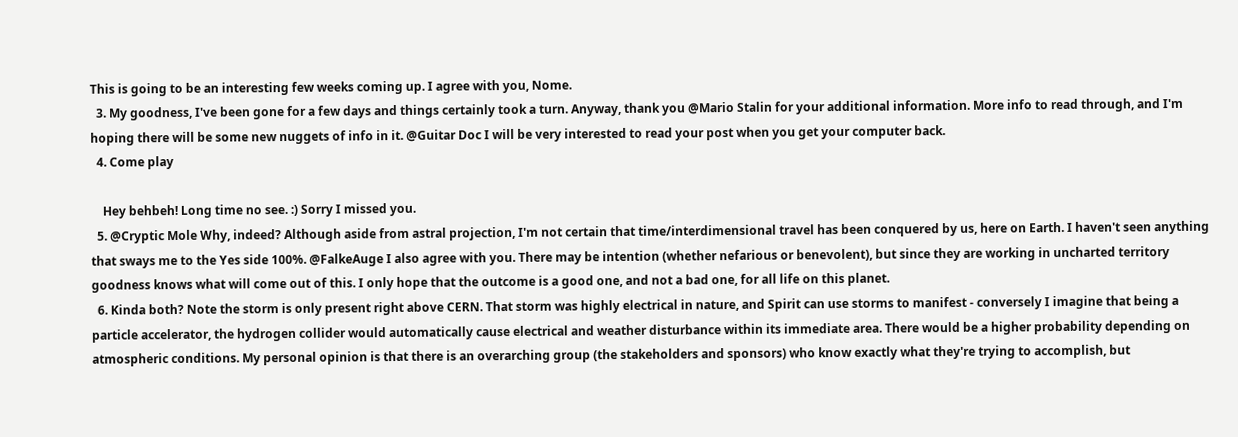This is going to be an interesting few weeks coming up. I agree with you, Nome.
  3. My goodness, I've been gone for a few days and things certainly took a turn. Anyway, thank you @Mario Stalin for your additional information. More info to read through, and I'm hoping there will be some new nuggets of info in it. @Guitar Doc I will be very interested to read your post when you get your computer back.
  4. Come play

    Hey behbeh! Long time no see. :) Sorry I missed you.
  5. @Cryptic Mole Why, indeed? Although aside from astral projection, I'm not certain that time/interdimensional travel has been conquered by us, here on Earth. I haven't seen anything that sways me to the Yes side 100%. @FalkeAuge I also agree with you. There may be intention (whether nefarious or benevolent), but since they are working in uncharted territory goodness knows what will come out of this. I only hope that the outcome is a good one, and not a bad one, for all life on this planet.
  6. Kinda both? Note the storm is only present right above CERN. That storm was highly electrical in nature, and Spirit can use storms to manifest - conversely I imagine that being a particle accelerator, the hydrogen collider would automatically cause electrical and weather disturbance within its immediate area. There would be a higher probability depending on atmospheric conditions. My personal opinion is that there is an overarching group (the stakeholders and sponsors) who know exactly what they're trying to accomplish, but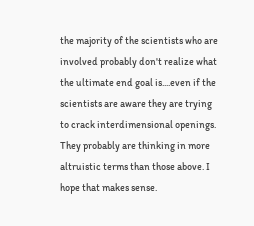the majority of the scientists who are involved probably don't realize what the ultimate end goal is....even if the scientists are aware they are trying to crack interdimensional openings. They probably are thinking in more altruistic terms than those above. I hope that makes sense.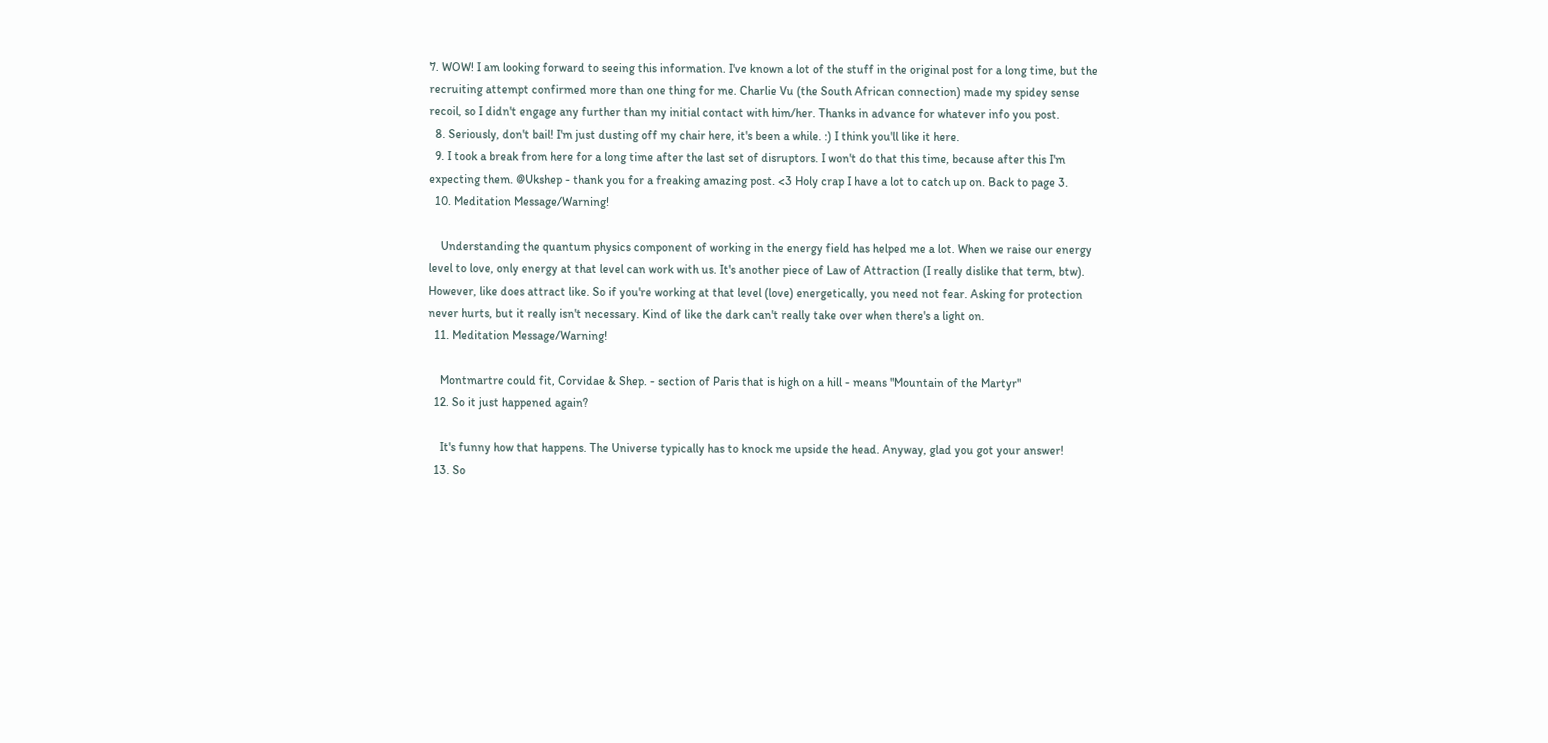7. WOW! I am looking forward to seeing this information. I've known a lot of the stuff in the original post for a long time, but the recruiting attempt confirmed more than one thing for me. Charlie Vu (the South African connection) made my spidey sense recoil, so I didn't engage any further than my initial contact with him/her. Thanks in advance for whatever info you post.
  8. Seriously, don't bail! I'm just dusting off my chair here, it's been a while. :) I think you'll like it here.
  9. I took a break from here for a long time after the last set of disruptors. I won't do that this time, because after this I'm expecting them. @Ukshep - thank you for a freaking amazing post. <3 Holy crap I have a lot to catch up on. Back to page 3.
  10. Meditation Message/Warning!

    Understanding the quantum physics component of working in the energy field has helped me a lot. When we raise our energy level to love, only energy at that level can work with us. It's another piece of Law of Attraction (I really dislike that term, btw). However, like does attract like. So if you're working at that level (love) energetically, you need not fear. Asking for protection never hurts, but it really isn't necessary. Kind of like the dark can't really take over when there's a light on.
  11. Meditation Message/Warning!

    Montmartre could fit, Corvidae & Shep. - section of Paris that is high on a hill - means "Mountain of the Martyr"
  12. So it just happened again?

    It's funny how that happens. The Universe typically has to knock me upside the head. Anyway, glad you got your answer!
  13. So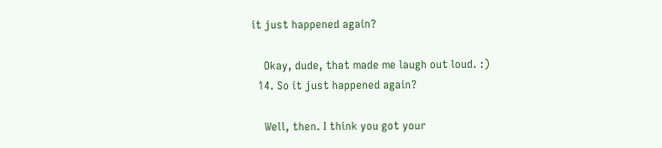it just happened again?

    Okay, dude, that made me laugh out loud. :)
  14. So it just happened again?

    Well, then. I think you got your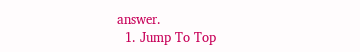answer.
  1. Jump To Top